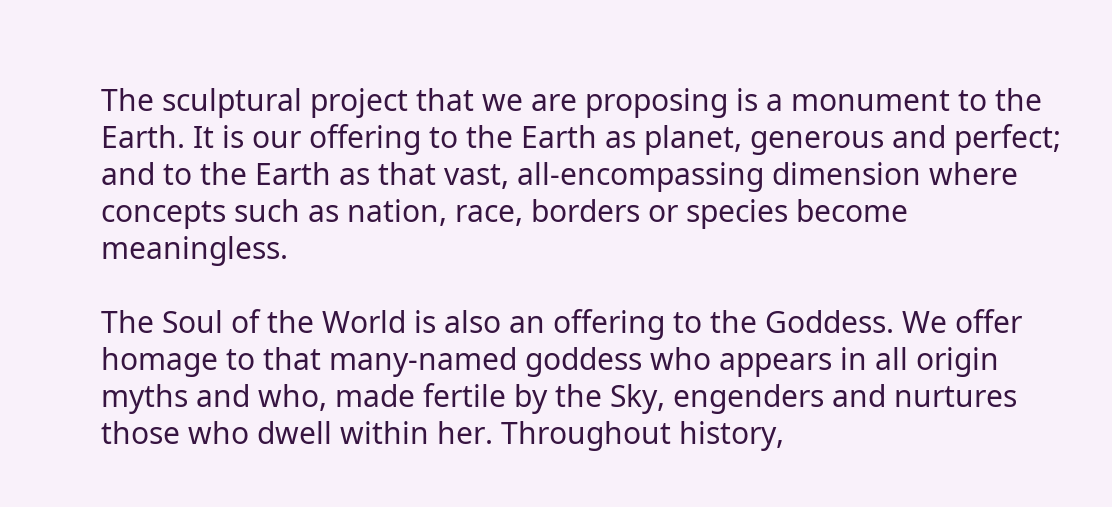The sculptural project that we are proposing is a monument to the Earth. It is our offering to the Earth as planet, generous and perfect; and to the Earth as that vast, all-encompassing dimension where concepts such as nation, race, borders or species become meaningless.

The Soul of the World is also an offering to the Goddess. We offer homage to that many-named goddess who appears in all origin myths and who, made fertile by the Sky, engenders and nurtures those who dwell within her. Throughout history,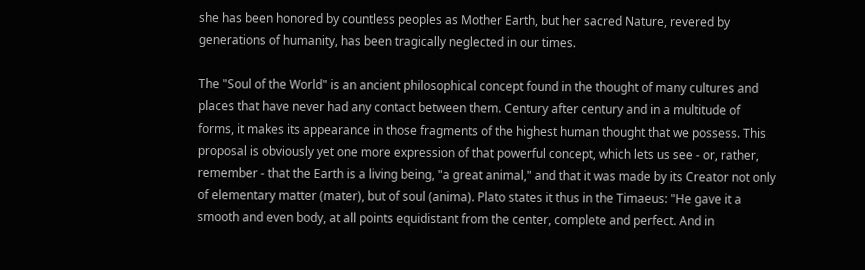she has been honored by countless peoples as Mother Earth, but her sacred Nature, revered by generations of humanity, has been tragically neglected in our times.

The "Soul of the World" is an ancient philosophical concept found in the thought of many cultures and places that have never had any contact between them. Century after century and in a multitude of forms, it makes its appearance in those fragments of the highest human thought that we possess. This proposal is obviously yet one more expression of that powerful concept, which lets us see - or, rather, remember - that the Earth is a living being, "a great animal," and that it was made by its Creator not only of elementary matter (mater), but of soul (anima). Plato states it thus in the Timaeus: "He gave it a smooth and even body, at all points equidistant from the center, complete and perfect. And in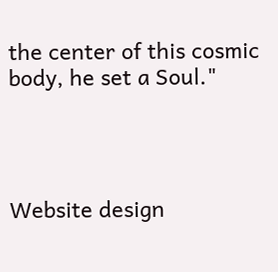the center of this cosmic body, he set a Soul."




Website design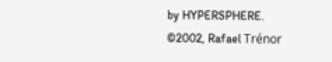by HYPERSPHERE.
©2002, Rafael Trénor